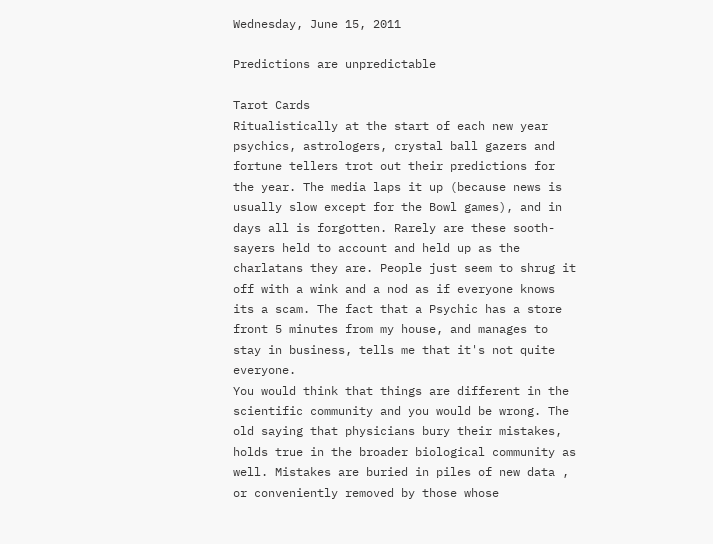Wednesday, June 15, 2011

Predictions are unpredictable

Tarot Cards
Ritualistically at the start of each new year psychics, astrologers, crystal ball gazers and fortune tellers trot out their predictions for the year. The media laps it up (because news is usually slow except for the Bowl games), and in days all is forgotten. Rarely are these sooth-sayers held to account and held up as the charlatans they are. People just seem to shrug it off with a wink and a nod as if everyone knows its a scam. The fact that a Psychic has a store front 5 minutes from my house, and manages to stay in business, tells me that it's not quite everyone.
You would think that things are different in the scientific community and you would be wrong. The old saying that physicians bury their mistakes, holds true in the broader biological community as well. Mistakes are buried in piles of new data , or conveniently removed by those whose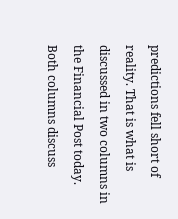predictions fell short of reality. That is what is discussed in two columns in the Financial Post today. Both columns discuss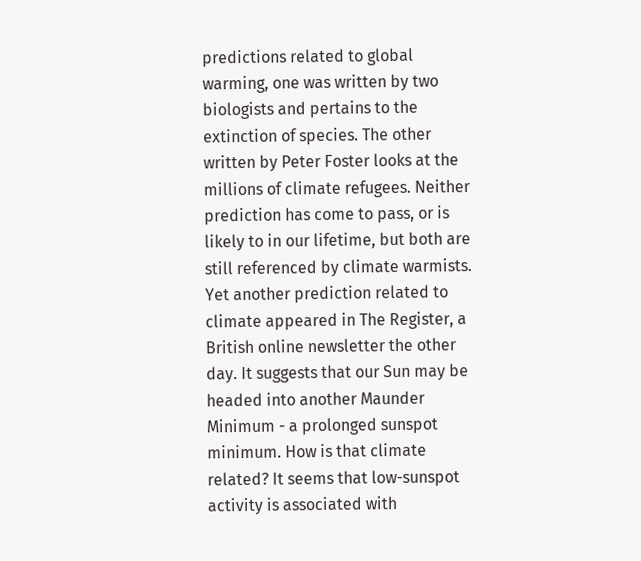predictions related to global warming, one was written by two biologists and pertains to the extinction of species. The other written by Peter Foster looks at the millions of climate refugees. Neither prediction has come to pass, or is likely to in our lifetime, but both are still referenced by climate warmists.
Yet another prediction related to climate appeared in The Register, a British online newsletter the other day. It suggests that our Sun may be headed into another Maunder Minimum - a prolonged sunspot minimum. How is that climate related? It seems that low-sunspot activity is associated with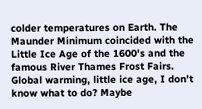colder temperatures on Earth. The Maunder Minimum coincided with the Little Ice Age of the 1600's and the famous River Thames Frost Fairs.
Global warming, little ice age, I don't know what to do? Maybe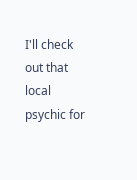I'll check out that local psychic for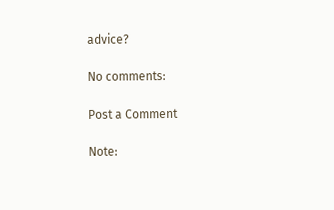advice?

No comments:

Post a Comment

Note: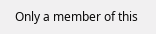Only a member of this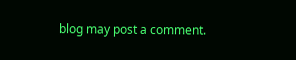blog may post a comment.